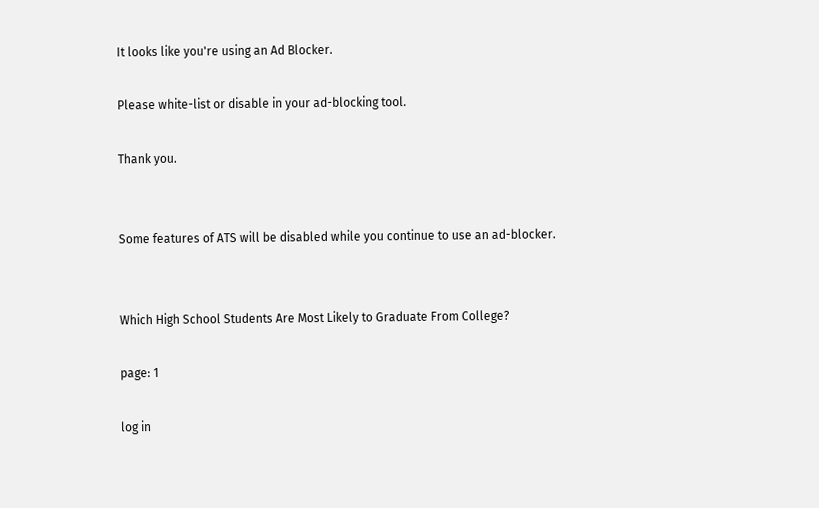It looks like you're using an Ad Blocker.

Please white-list or disable in your ad-blocking tool.

Thank you.


Some features of ATS will be disabled while you continue to use an ad-blocker.


Which High School Students Are Most Likely to Graduate From College?

page: 1

log in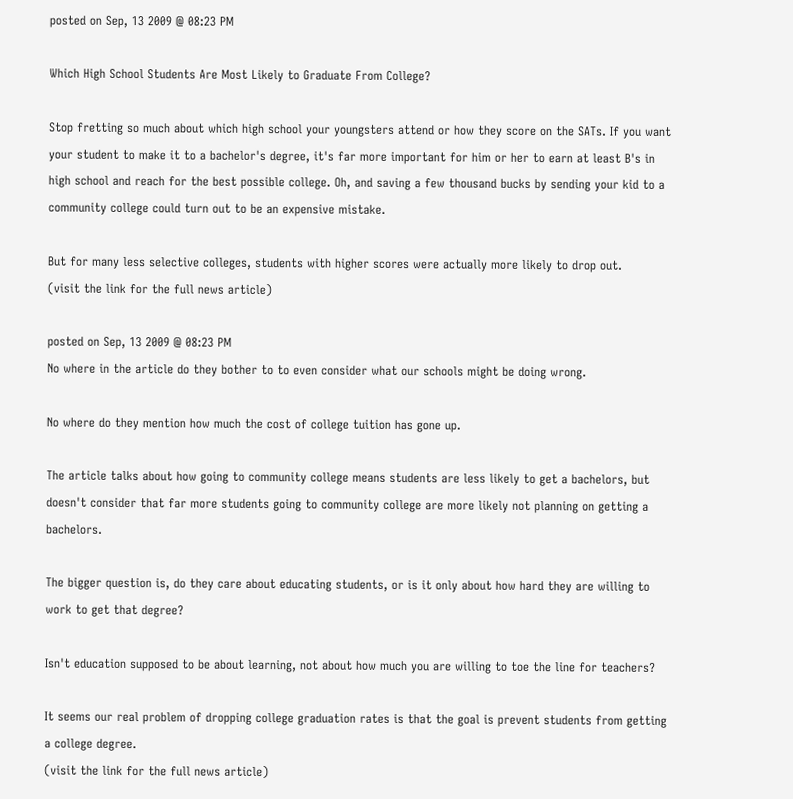posted on Sep, 13 2009 @ 08:23 PM

Which High School Students Are Most Likely to Graduate From College?

Stop fretting so much about which high school your youngsters attend or how they score on the SATs. If you want your student to make it to a bachelor's degree, it's far more important for him or her to earn at least B's in high school and reach for the best possible college. Oh, and saving a few thousand bucks by sending your kid to a community college could turn out to be an expensive mistake.

But for many less selective colleges, students with higher scores were actually more likely to drop out.
(visit the link for the full news article)

posted on Sep, 13 2009 @ 08:23 PM
No where in the article do they bother to to even consider what our schools might be doing wrong.

No where do they mention how much the cost of college tuition has gone up.

The article talks about how going to community college means students are less likely to get a bachelors, but doesn't consider that far more students going to community college are more likely not planning on getting a bachelors.

The bigger question is, do they care about educating students, or is it only about how hard they are willing to work to get that degree?

Isn't education supposed to be about learning, not about how much you are willing to toe the line for teachers?

It seems our real problem of dropping college graduation rates is that the goal is prevent students from getting a college degree.
(visit the link for the full news article)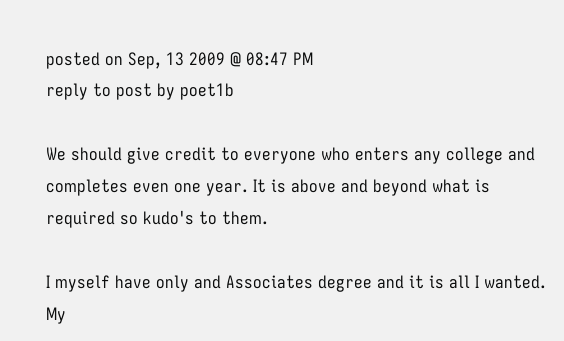posted on Sep, 13 2009 @ 08:47 PM
reply to post by poet1b

We should give credit to everyone who enters any college and completes even one year. It is above and beyond what is required so kudo's to them.

I myself have only and Associates degree and it is all I wanted. My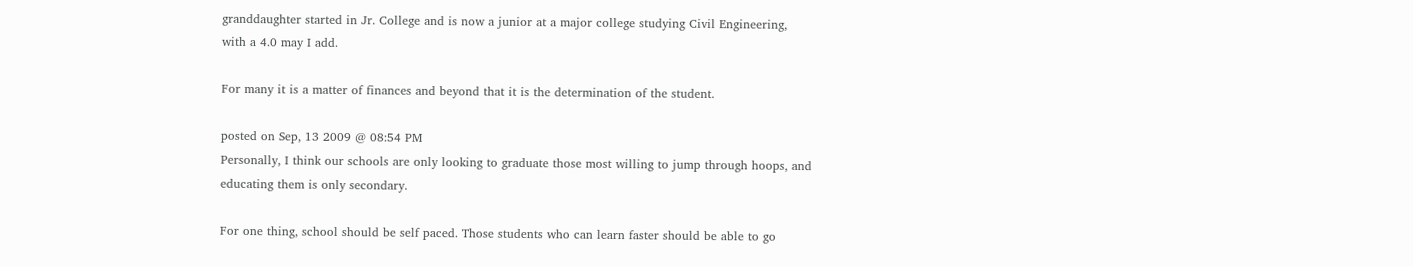granddaughter started in Jr. College and is now a junior at a major college studying Civil Engineering, with a 4.0 may I add.

For many it is a matter of finances and beyond that it is the determination of the student.

posted on Sep, 13 2009 @ 08:54 PM
Personally, I think our schools are only looking to graduate those most willing to jump through hoops, and educating them is only secondary.

For one thing, school should be self paced. Those students who can learn faster should be able to go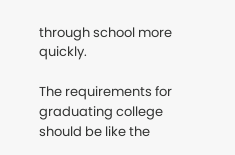through school more quickly.

The requirements for graduating college should be like the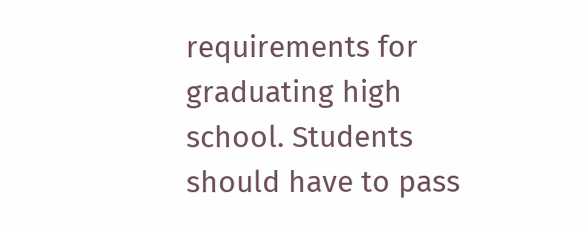requirements for graduating high school. Students should have to pass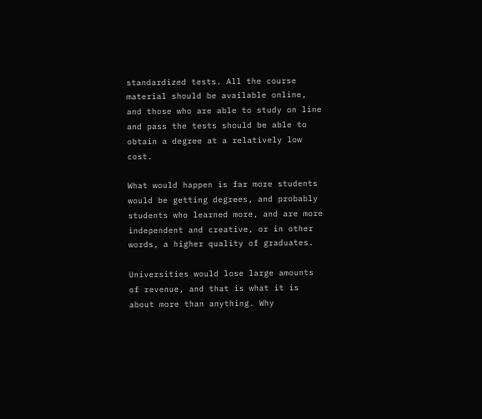standardized tests. All the course material should be available online, and those who are able to study on line and pass the tests should be able to obtain a degree at a relatively low cost.

What would happen is far more students would be getting degrees, and probably students who learned more, and are more independent and creative, or in other words, a higher quality of graduates.

Universities would lose large amounts of revenue, and that is what it is about more than anything. Why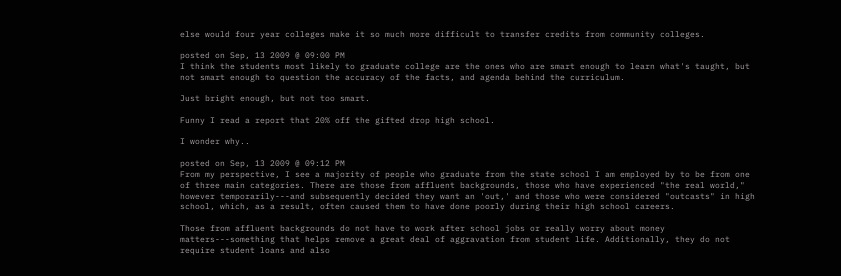else would four year colleges make it so much more difficult to transfer credits from community colleges.

posted on Sep, 13 2009 @ 09:00 PM
I think the students most likely to graduate college are the ones who are smart enough to learn what's taught, but not smart enough to question the accuracy of the facts, and agenda behind the curriculum.

Just bright enough, but not too smart.

Funny I read a report that 20% off the gifted drop high school.

I wonder why..

posted on Sep, 13 2009 @ 09:12 PM
From my perspective, I see a majority of people who graduate from the state school I am employed by to be from one of three main categories. There are those from affluent backgrounds, those who have experienced "the real world," however temporarily---and subsequently decided they want an 'out,' and those who were considered "outcasts" in high school, which, as a result, often caused them to have done poorly during their high school careers.

Those from affluent backgrounds do not have to work after school jobs or really worry about money matters---something that helps remove a great deal of aggravation from student life. Additionally, they do not require student loans and also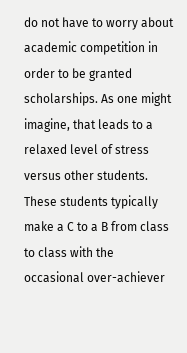do not have to worry about academic competition in order to be granted scholarships. As one might imagine, that leads to a relaxed level of stress versus other students. These students typically make a C to a B from class to class with the occasional over-achiever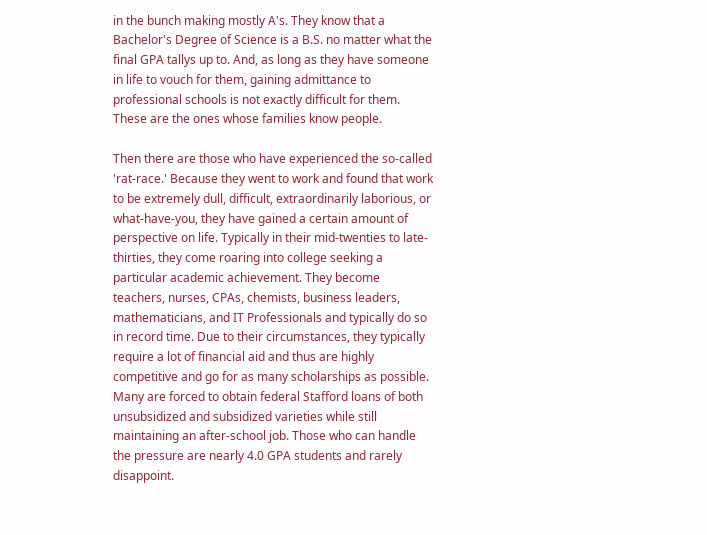in the bunch making mostly A's. They know that a Bachelor's Degree of Science is a B.S. no matter what the final GPA tallys up to. And, as long as they have someone in life to vouch for them, gaining admittance to professional schools is not exactly difficult for them. These are the ones whose families know people.

Then there are those who have experienced the so-called 'rat-race.' Because they went to work and found that work to be extremely dull, difficult, extraordinarily laborious, or what-have-you, they have gained a certain amount of perspective on life. Typically in their mid-twenties to late-thirties, they come roaring into college seeking a particular academic achievement. They become teachers, nurses, CPAs, chemists, business leaders, mathematicians, and IT Professionals and typically do so in record time. Due to their circumstances, they typically require a lot of financial aid and thus are highly competitive and go for as many scholarships as possible. Many are forced to obtain federal Stafford loans of both unsubsidized and subsidized varieties while still maintaining an after-school job. Those who can handle the pressure are nearly 4.0 GPA students and rarely disappoint.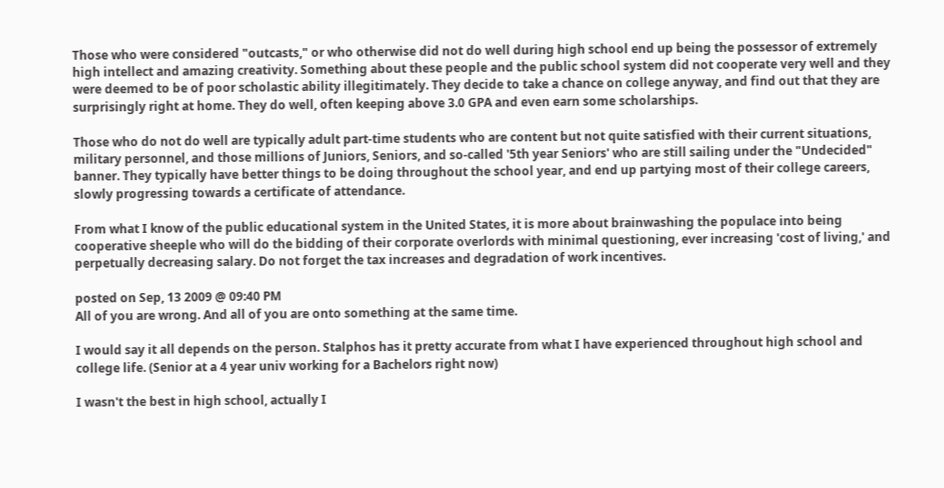Those who were considered "outcasts," or who otherwise did not do well during high school end up being the possessor of extremely high intellect and amazing creativity. Something about these people and the public school system did not cooperate very well and they were deemed to be of poor scholastic ability illegitimately. They decide to take a chance on college anyway, and find out that they are surprisingly right at home. They do well, often keeping above 3.0 GPA and even earn some scholarships.

Those who do not do well are typically adult part-time students who are content but not quite satisfied with their current situations, military personnel, and those millions of Juniors, Seniors, and so-called '5th year Seniors' who are still sailing under the "Undecided" banner. They typically have better things to be doing throughout the school year, and end up partying most of their college careers, slowly progressing towards a certificate of attendance.

From what I know of the public educational system in the United States, it is more about brainwashing the populace into being cooperative sheeple who will do the bidding of their corporate overlords with minimal questioning, ever increasing 'cost of living,' and perpetually decreasing salary. Do not forget the tax increases and degradation of work incentives.

posted on Sep, 13 2009 @ 09:40 PM
All of you are wrong. And all of you are onto something at the same time.

I would say it all depends on the person. Stalphos has it pretty accurate from what I have experienced throughout high school and college life. (Senior at a 4 year univ working for a Bachelors right now)

I wasn't the best in high school, actually I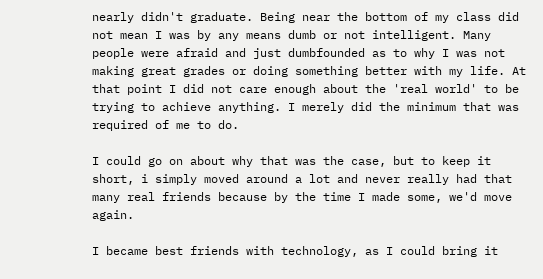nearly didn't graduate. Being near the bottom of my class did not mean I was by any means dumb or not intelligent. Many people were afraid and just dumbfounded as to why I was not making great grades or doing something better with my life. At that point I did not care enough about the 'real world' to be trying to achieve anything. I merely did the minimum that was required of me to do.

I could go on about why that was the case, but to keep it short, i simply moved around a lot and never really had that many real friends because by the time I made some, we'd move again.

I became best friends with technology, as I could bring it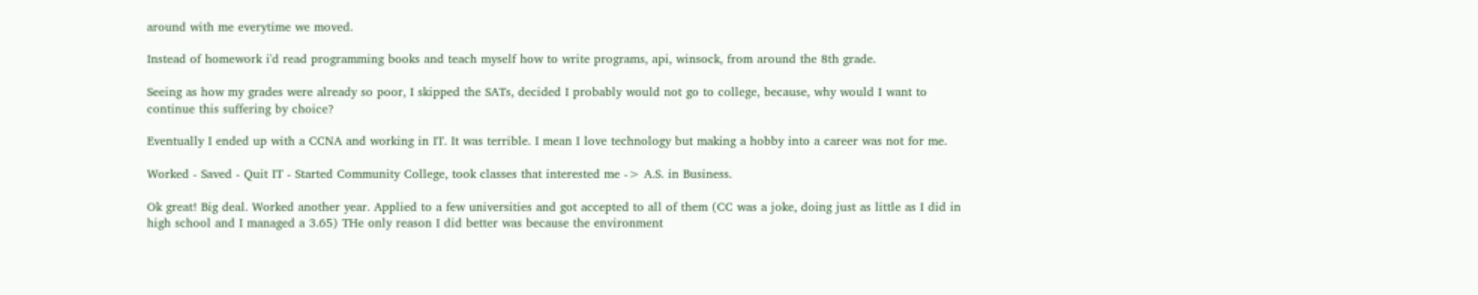around with me everytime we moved.

Instead of homework i'd read programming books and teach myself how to write programs, api, winsock, from around the 8th grade.

Seeing as how my grades were already so poor, I skipped the SATs, decided I probably would not go to college, because, why would I want to continue this suffering by choice?

Eventually I ended up with a CCNA and working in IT. It was terrible. I mean I love technology but making a hobby into a career was not for me.

Worked - Saved - Quit IT - Started Community College, took classes that interested me -> A.S. in Business.

Ok great! Big deal. Worked another year. Applied to a few universities and got accepted to all of them (CC was a joke, doing just as little as I did in high school and I managed a 3.65) THe only reason I did better was because the environment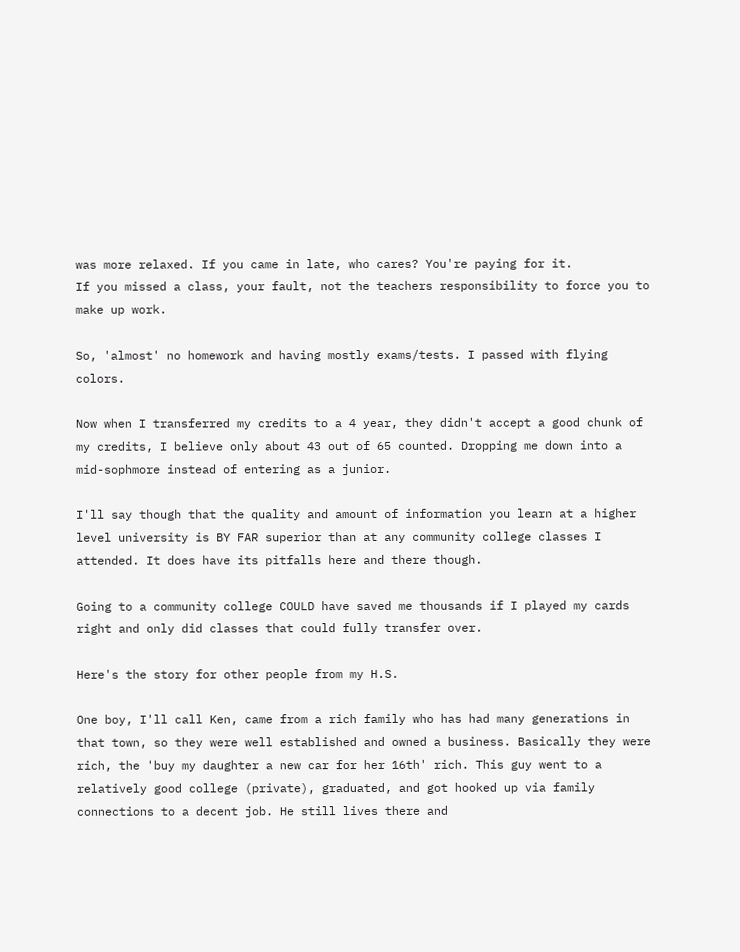was more relaxed. If you came in late, who cares? You're paying for it.
If you missed a class, your fault, not the teachers responsibility to force you to make up work.

So, 'almost' no homework and having mostly exams/tests. I passed with flying colors.

Now when I transferred my credits to a 4 year, they didn't accept a good chunk of my credits, I believe only about 43 out of 65 counted. Dropping me down into a mid-sophmore instead of entering as a junior.

I'll say though that the quality and amount of information you learn at a higher level university is BY FAR superior than at any community college classes I attended. It does have its pitfalls here and there though.

Going to a community college COULD have saved me thousands if I played my cards right and only did classes that could fully transfer over.

Here's the story for other people from my H.S.

One boy, I'll call Ken, came from a rich family who has had many generations in that town, so they were well established and owned a business. Basically they were rich, the 'buy my daughter a new car for her 16th' rich. This guy went to a relatively good college (private), graduated, and got hooked up via family connections to a decent job. He still lives there and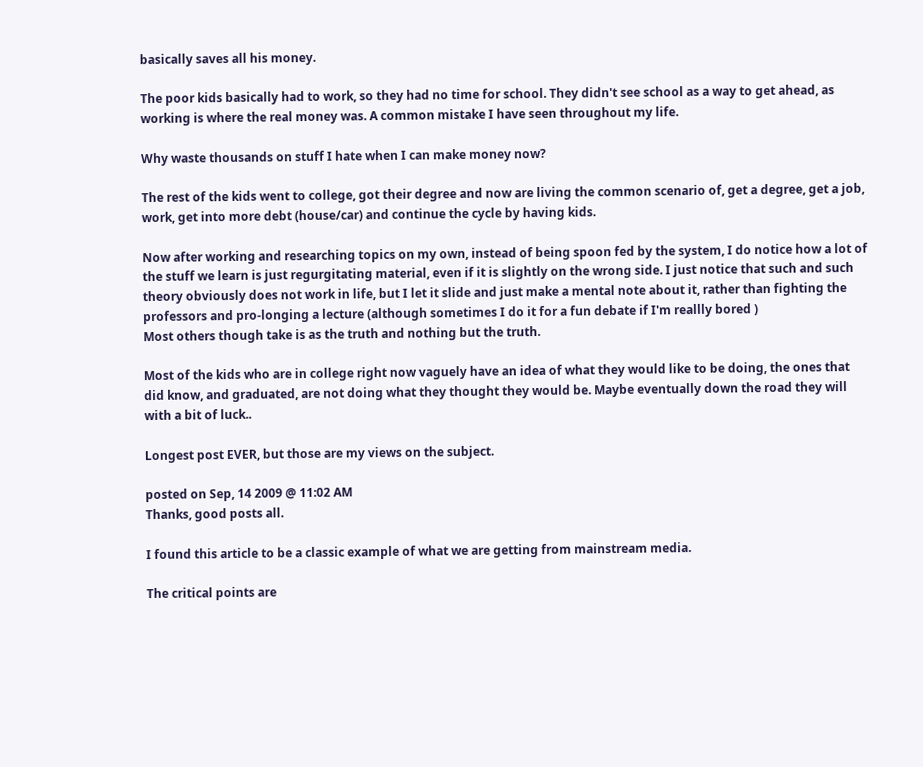basically saves all his money.

The poor kids basically had to work, so they had no time for school. They didn't see school as a way to get ahead, as working is where the real money was. A common mistake I have seen throughout my life.

Why waste thousands on stuff I hate when I can make money now?

The rest of the kids went to college, got their degree and now are living the common scenario of, get a degree, get a job, work, get into more debt (house/car) and continue the cycle by having kids.

Now after working and researching topics on my own, instead of being spoon fed by the system, I do notice how a lot of the stuff we learn is just regurgitating material, even if it is slightly on the wrong side. I just notice that such and such theory obviously does not work in life, but I let it slide and just make a mental note about it, rather than fighting the professors and pro-longing a lecture (although sometimes I do it for a fun debate if I'm reallly bored )
Most others though take is as the truth and nothing but the truth.

Most of the kids who are in college right now vaguely have an idea of what they would like to be doing, the ones that did know, and graduated, are not doing what they thought they would be. Maybe eventually down the road they will with a bit of luck..

Longest post EVER, but those are my views on the subject.

posted on Sep, 14 2009 @ 11:02 AM
Thanks, good posts all.

I found this article to be a classic example of what we are getting from mainstream media.

The critical points are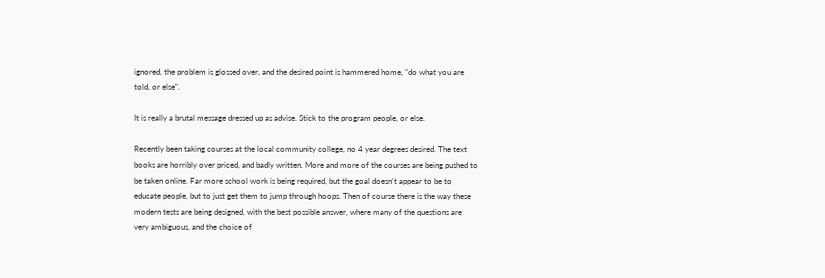ignored, the problem is glossed over, and the desired point is hammered home, "do what you are told, or else".

It is really a brutal message dressed up as advise. Stick to the program people, or else.

Recently been taking courses at the local community college, no 4 year degrees desired. The text books are horribly over priced, and badly written. More and more of the courses are being pushed to be taken online. Far more school work is being required, but the goal doesn't appear to be to educate people, but to just get them to jump through hoops. Then of course there is the way these modern tests are being designed, with the best possible answer, where many of the questions are very ambiguous, and the choice of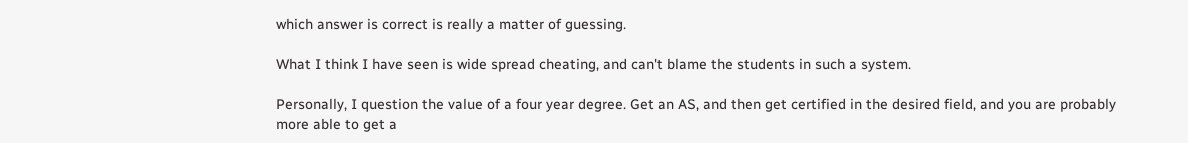which answer is correct is really a matter of guessing.

What I think I have seen is wide spread cheating, and can't blame the students in such a system.

Personally, I question the value of a four year degree. Get an AS, and then get certified in the desired field, and you are probably more able to get a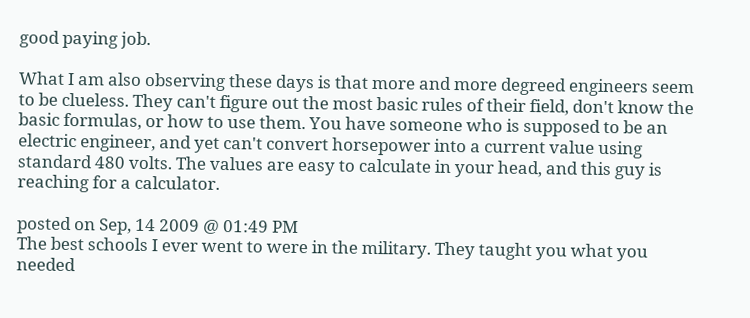good paying job.

What I am also observing these days is that more and more degreed engineers seem to be clueless. They can't figure out the most basic rules of their field, don't know the basic formulas, or how to use them. You have someone who is supposed to be an electric engineer, and yet can't convert horsepower into a current value using standard 480 volts. The values are easy to calculate in your head, and this guy is reaching for a calculator.

posted on Sep, 14 2009 @ 01:49 PM
The best schools I ever went to were in the military. They taught you what you needed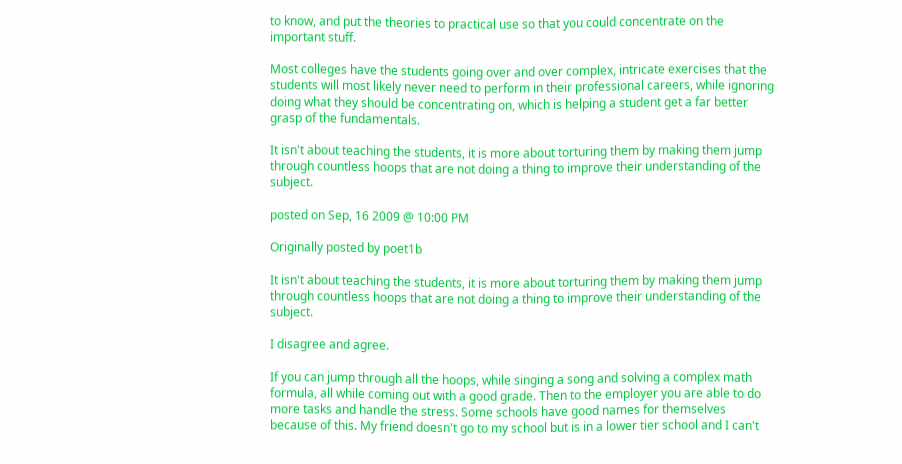to know, and put the theories to practical use so that you could concentrate on the important stuff.

Most colleges have the students going over and over complex, intricate exercises that the students will most likely never need to perform in their professional careers, while ignoring doing what they should be concentrating on, which is helping a student get a far better grasp of the fundamentals.

It isn't about teaching the students, it is more about torturing them by making them jump through countless hoops that are not doing a thing to improve their understanding of the subject.

posted on Sep, 16 2009 @ 10:00 PM

Originally posted by poet1b

It isn't about teaching the students, it is more about torturing them by making them jump through countless hoops that are not doing a thing to improve their understanding of the subject.

I disagree and agree.

If you can jump through all the hoops, while singing a song and solving a complex math formula, all while coming out with a good grade. Then to the employer you are able to do more tasks and handle the stress. Some schools have good names for themselves because of this. My friend doesn't go to my school but is in a lower tier school and I can't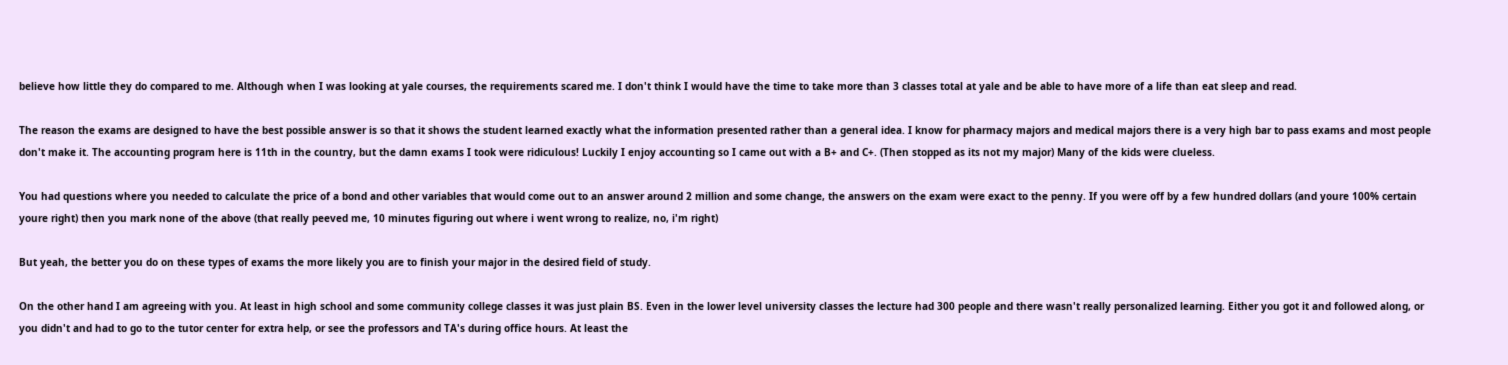believe how little they do compared to me. Although when I was looking at yale courses, the requirements scared me. I don't think I would have the time to take more than 3 classes total at yale and be able to have more of a life than eat sleep and read.

The reason the exams are designed to have the best possible answer is so that it shows the student learned exactly what the information presented rather than a general idea. I know for pharmacy majors and medical majors there is a very high bar to pass exams and most people don't make it. The accounting program here is 11th in the country, but the damn exams I took were ridiculous! Luckily I enjoy accounting so I came out with a B+ and C+. (Then stopped as its not my major) Many of the kids were clueless.

You had questions where you needed to calculate the price of a bond and other variables that would come out to an answer around 2 million and some change, the answers on the exam were exact to the penny. If you were off by a few hundred dollars (and youre 100% certain youre right) then you mark none of the above (that really peeved me, 10 minutes figuring out where i went wrong to realize, no, i'm right)

But yeah, the better you do on these types of exams the more likely you are to finish your major in the desired field of study.

On the other hand I am agreeing with you. At least in high school and some community college classes it was just plain BS. Even in the lower level university classes the lecture had 300 people and there wasn't really personalized learning. Either you got it and followed along, or you didn't and had to go to the tutor center for extra help, or see the professors and TA's during office hours. At least the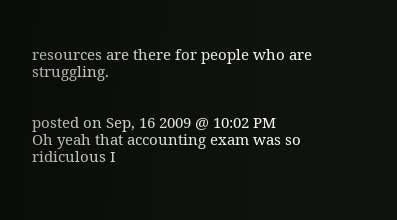resources are there for people who are struggling.


posted on Sep, 16 2009 @ 10:02 PM
Oh yeah that accounting exam was so ridiculous I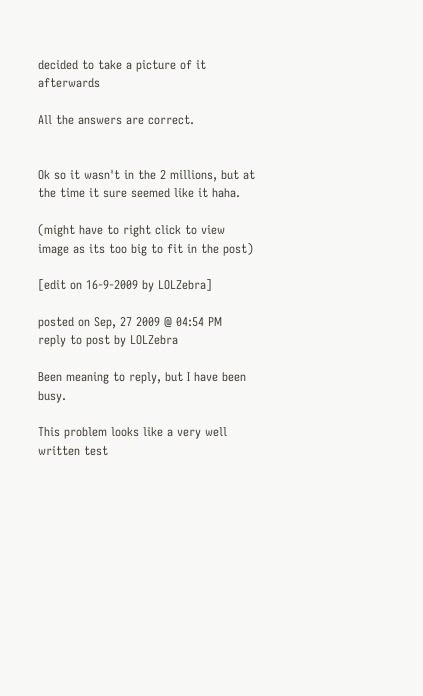decided to take a picture of it afterwards

All the answers are correct.


Ok so it wasn't in the 2 millions, but at the time it sure seemed like it haha.

(might have to right click to view image as its too big to fit in the post)

[edit on 16-9-2009 by LOLZebra]

posted on Sep, 27 2009 @ 04:54 PM
reply to post by LOLZebra

Been meaning to reply, but I have been busy.

This problem looks like a very well written test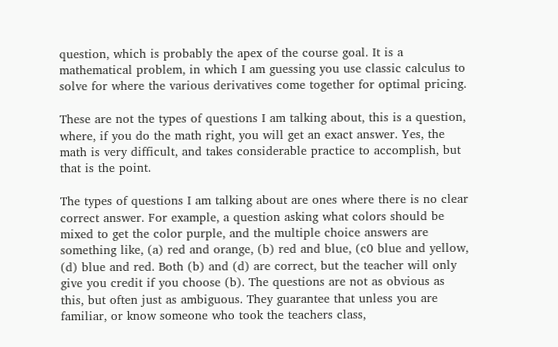question, which is probably the apex of the course goal. It is a mathematical problem, in which I am guessing you use classic calculus to solve for where the various derivatives come together for optimal pricing.

These are not the types of questions I am talking about, this is a question, where, if you do the math right, you will get an exact answer. Yes, the math is very difficult, and takes considerable practice to accomplish, but that is the point.

The types of questions I am talking about are ones where there is no clear correct answer. For example, a question asking what colors should be mixed to get the color purple, and the multiple choice answers are something like, (a) red and orange, (b) red and blue, (c0 blue and yellow, (d) blue and red. Both (b) and (d) are correct, but the teacher will only give you credit if you choose (b). The questions are not as obvious as this, but often just as ambiguous. They guarantee that unless you are familiar, or know someone who took the teachers class,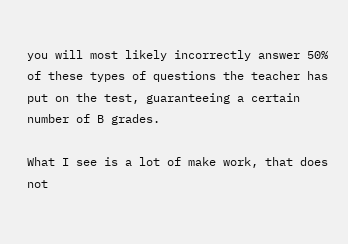you will most likely incorrectly answer 50% of these types of questions the teacher has put on the test, guaranteeing a certain number of B grades.

What I see is a lot of make work, that does not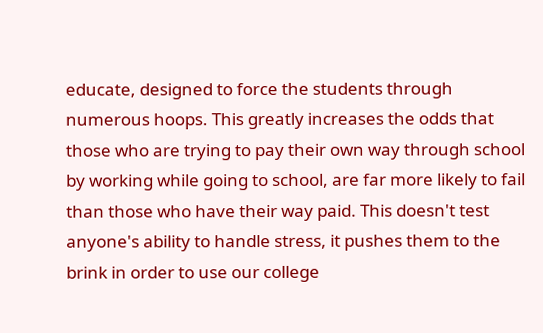educate, designed to force the students through numerous hoops. This greatly increases the odds that those who are trying to pay their own way through school by working while going to school, are far more likely to fail than those who have their way paid. This doesn't test anyone's ability to handle stress, it pushes them to the brink in order to use our college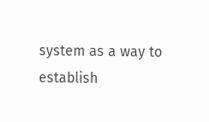system as a way to establish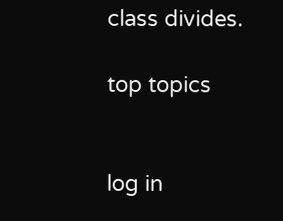class divides.

top topics


log in